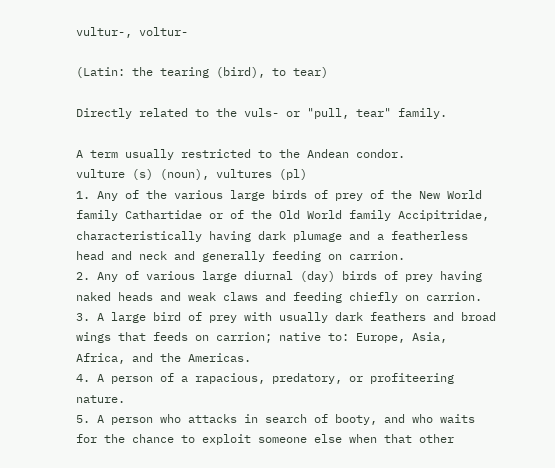vultur-, voltur-

(Latin: the tearing (bird), to tear)

Directly related to the vuls- or "pull, tear" family.

A term usually restricted to the Andean condor.
vulture (s) (noun), vultures (pl)
1. Any of the various large birds of prey of the New World family Cathartidae or of the Old World family Accipitridae, characteristically having dark plumage and a featherless head and neck and generally feeding on carrion.
2. Any of various large diurnal (day) birds of prey having naked heads and weak claws and feeding chiefly on carrion.
3. A large bird of prey with usually dark feathers and broad wings that feeds on carrion; native to: Europe, Asia, Africa, and the Americas.
4. A person of a rapacious, predatory, or profiteering nature.
5. A person who attacks in search of booty, and who waits for the chance to exploit someone else when that other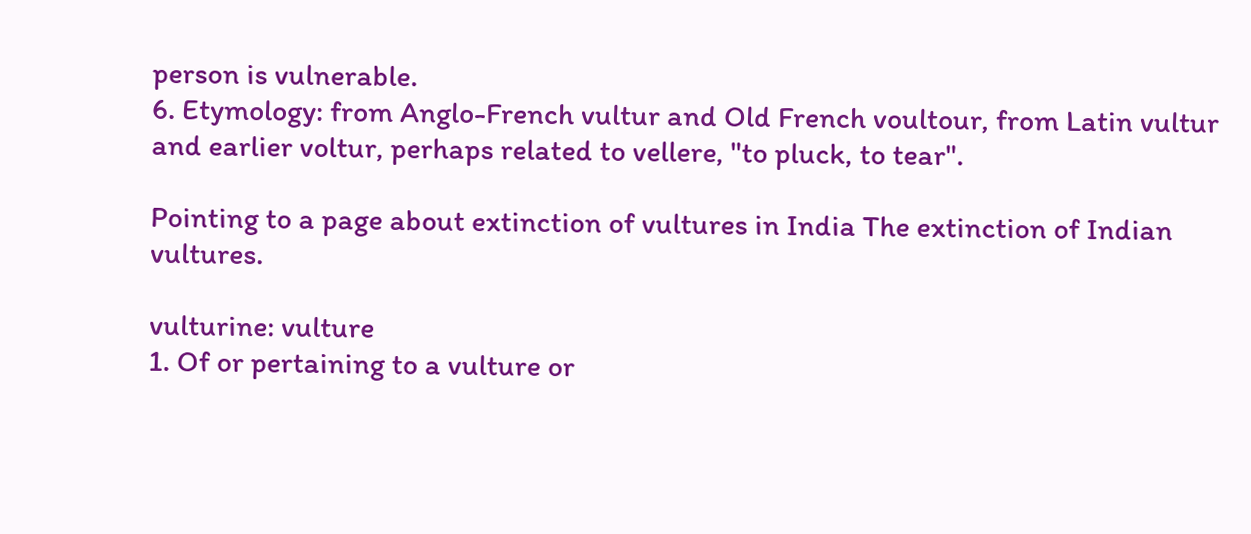person is vulnerable.
6. Etymology: from Anglo-French vultur and Old French voultour, from Latin vultur and earlier voltur, perhaps related to vellere, "to pluck, to tear".

Pointing to a page about extinction of vultures in India The extinction of Indian vultures.

vulturine: vulture
1. Of or pertaining to a vulture or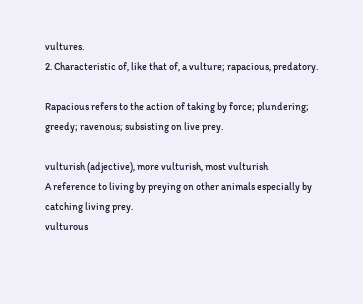vultures.
2. Characteristic of, like that of, a vulture; rapacious, predatory.

Rapacious refers to the action of taking by force; plundering; greedy; ravenous; subsisting on live prey.

vulturish (adjective), more vulturish, most vulturish
A reference to living by preying on other animals especially by catching living prey.
vulturous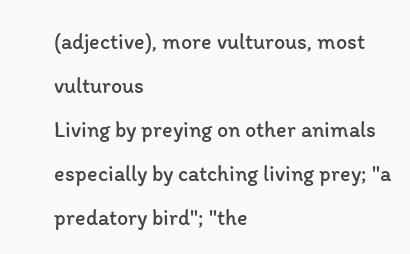(adjective), more vulturous, most vulturous
Living by preying on other animals especially by catching living prey; "a predatory bird"; "the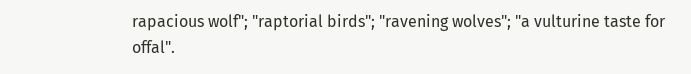rapacious wolf"; "raptorial birds"; "ravening wolves"; "a vulturine taste for offal".